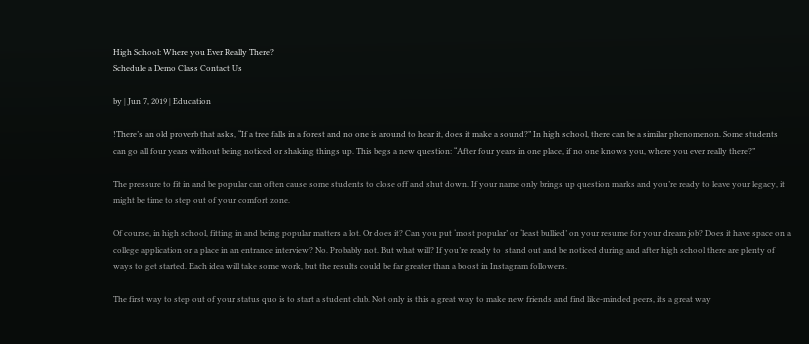High School: Where you Ever Really There?
Schedule a Demo Class Contact Us

by | Jun 7, 2019 | Education

!There’s an old proverb that asks, “If a tree falls in a forest and no one is around to hear it, does it make a sound?” In high school, there can be a similar phenomenon. Some students can go all four years without being noticed or shaking things up. This begs a new question: “After four years in one place, if no one knows you, where you ever really there?”

The pressure to fit in and be popular can often cause some students to close off and shut down. If your name only brings up question marks and you’re ready to leave your legacy, it might be time to step out of your comfort zone.

Of course, in high school, fitting in and being popular matters a lot. Or does it? Can you put ‘most popular’ or ‘least bullied’ on your resume for your dream job? Does it have space on a college application or a place in an entrance interview? No. Probably not. But what will? If you’re ready to  stand out and be noticed during and after high school there are plenty of ways to get started. Each idea will take some work, but the results could be far greater than a boost in Instagram followers.

The first way to step out of your status quo is to start a student club. Not only is this a great way to make new friends and find like-minded peers, its a great way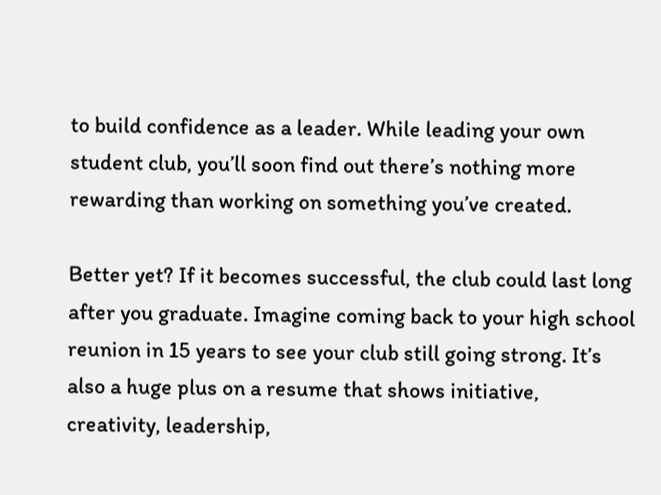to build confidence as a leader. While leading your own student club, you’ll soon find out there’s nothing more rewarding than working on something you’ve created.

Better yet? If it becomes successful, the club could last long after you graduate. Imagine coming back to your high school reunion in 15 years to see your club still going strong. It’s also a huge plus on a resume that shows initiative, creativity, leadership,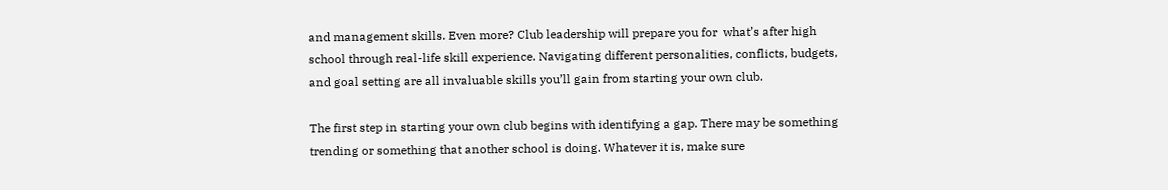and management skills. Even more? Club leadership will prepare you for  what’s after high school through real-life skill experience. Navigating different personalities, conflicts, budgets, and goal setting are all invaluable skills you’ll gain from starting your own club.

The first step in starting your own club begins with identifying a gap. There may be something trending or something that another school is doing. Whatever it is, make sure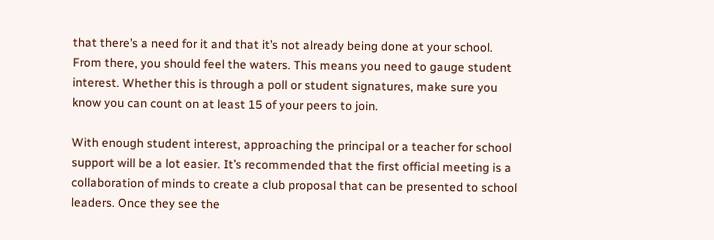that there’s a need for it and that it’s not already being done at your school. From there, you should feel the waters. This means you need to gauge student interest. Whether this is through a poll or student signatures, make sure you know you can count on at least 15 of your peers to join.

With enough student interest, approaching the principal or a teacher for school support will be a lot easier. It’s recommended that the first official meeting is a collaboration of minds to create a club proposal that can be presented to school leaders. Once they see the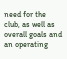need for the club, as well as overall goals and an operating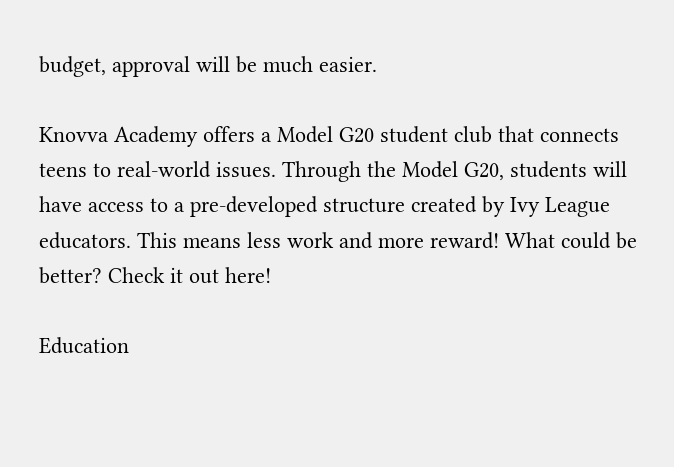budget, approval will be much easier.

Knovva Academy offers a Model G20 student club that connects teens to real-world issues. Through the Model G20, students will have access to a pre-developed structure created by Ivy League educators. This means less work and more reward! What could be better? Check it out here!

Education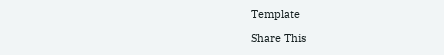Template

Share This